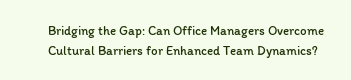Bridging the Gap: Can Office Managers Overcome Cultural Barriers for Enhanced Team Dynamics?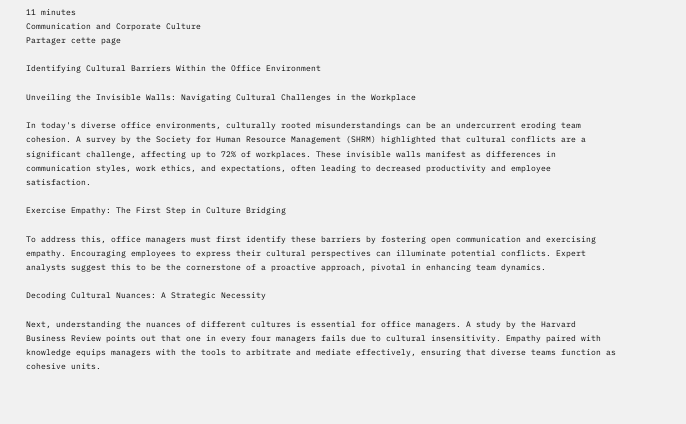11 minutes
Communication and Corporate Culture
Partager cette page

Identifying Cultural Barriers Within the Office Environment

Unveiling the Invisible Walls: Navigating Cultural Challenges in the Workplace

In today's diverse office environments, culturally rooted misunderstandings can be an undercurrent eroding team cohesion. A survey by the Society for Human Resource Management (SHRM) highlighted that cultural conflicts are a significant challenge, affecting up to 72% of workplaces. These invisible walls manifest as differences in communication styles, work ethics, and expectations, often leading to decreased productivity and employee satisfaction.

Exercise Empathy: The First Step in Culture Bridging

To address this, office managers must first identify these barriers by fostering open communication and exercising empathy. Encouraging employees to express their cultural perspectives can illuminate potential conflicts. Expert analysts suggest this to be the cornerstone of a proactive approach, pivotal in enhancing team dynamics.

Decoding Cultural Nuances: A Strategic Necessity

Next, understanding the nuances of different cultures is essential for office managers. A study by the Harvard Business Review points out that one in every four managers fails due to cultural insensitivity. Empathy paired with knowledge equips managers with the tools to arbitrate and mediate effectively, ensuring that diverse teams function as cohesive units.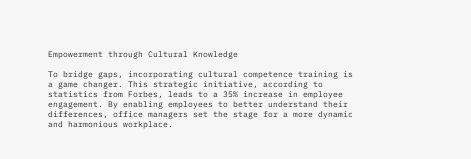Empowerment through Cultural Knowledge

To bridge gaps, incorporating cultural competence training is a game changer. This strategic initiative, according to statistics from Forbes, leads to a 35% increase in employee engagement. By enabling employees to better understand their differences, office managers set the stage for a more dynamic and harmonious workplace.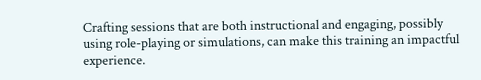Crafting sessions that are both instructional and engaging, possibly using role-playing or simulations, can make this training an impactful experience.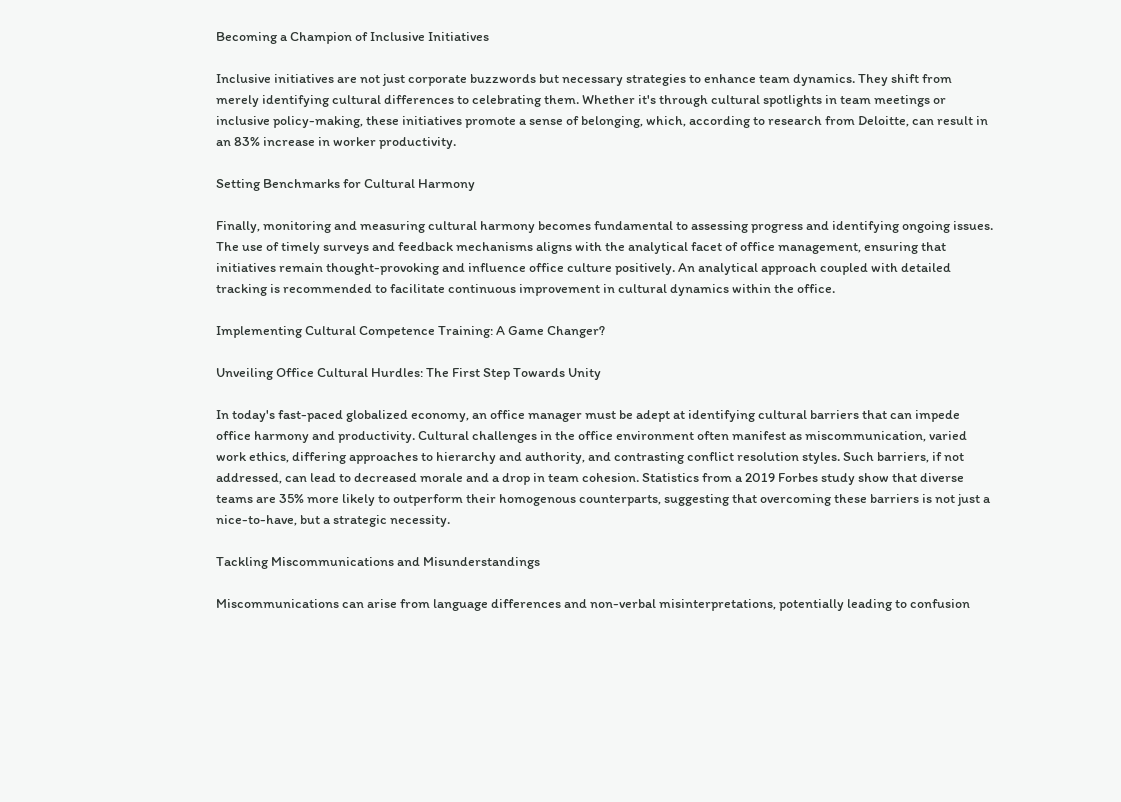Becoming a Champion of Inclusive Initiatives

Inclusive initiatives are not just corporate buzzwords but necessary strategies to enhance team dynamics. They shift from merely identifying cultural differences to celebrating them. Whether it's through cultural spotlights in team meetings or inclusive policy-making, these initiatives promote a sense of belonging, which, according to research from Deloitte, can result in an 83% increase in worker productivity.

Setting Benchmarks for Cultural Harmony

Finally, monitoring and measuring cultural harmony becomes fundamental to assessing progress and identifying ongoing issues. The use of timely surveys and feedback mechanisms aligns with the analytical facet of office management, ensuring that initiatives remain thought-provoking and influence office culture positively. An analytical approach coupled with detailed tracking is recommended to facilitate continuous improvement in cultural dynamics within the office.

Implementing Cultural Competence Training: A Game Changer?

Unveiling Office Cultural Hurdles: The First Step Towards Unity

In today's fast-paced globalized economy, an office manager must be adept at identifying cultural barriers that can impede office harmony and productivity. Cultural challenges in the office environment often manifest as miscommunication, varied work ethics, differing approaches to hierarchy and authority, and contrasting conflict resolution styles. Such barriers, if not addressed, can lead to decreased morale and a drop in team cohesion. Statistics from a 2019 Forbes study show that diverse teams are 35% more likely to outperform their homogenous counterparts, suggesting that overcoming these barriers is not just a nice-to-have, but a strategic necessity.

Tackling Miscommunications and Misunderstandings

Miscommunications can arise from language differences and non-verbal misinterpretations, potentially leading to confusion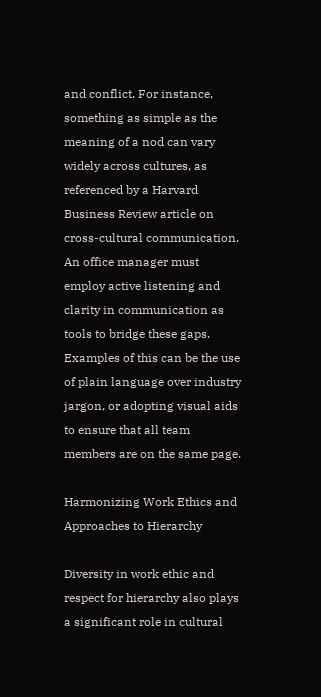and conflict. For instance, something as simple as the meaning of a nod can vary widely across cultures, as referenced by a Harvard Business Review article on cross-cultural communication. An office manager must employ active listening and clarity in communication as tools to bridge these gaps. Examples of this can be the use of plain language over industry jargon, or adopting visual aids to ensure that all team members are on the same page.

Harmonizing Work Ethics and Approaches to Hierarchy

Diversity in work ethic and respect for hierarchy also plays a significant role in cultural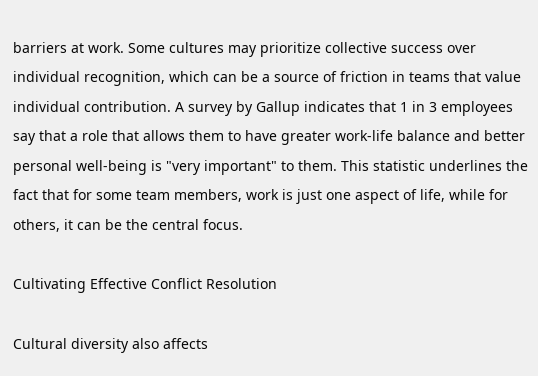barriers at work. Some cultures may prioritize collective success over individual recognition, which can be a source of friction in teams that value individual contribution. A survey by Gallup indicates that 1 in 3 employees say that a role that allows them to have greater work-life balance and better personal well-being is "very important" to them. This statistic underlines the fact that for some team members, work is just one aspect of life, while for others, it can be the central focus.

Cultivating Effective Conflict Resolution

Cultural diversity also affects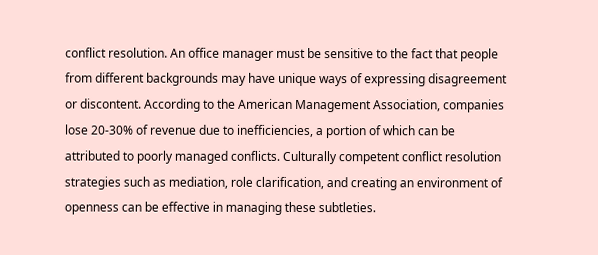conflict resolution. An office manager must be sensitive to the fact that people from different backgrounds may have unique ways of expressing disagreement or discontent. According to the American Management Association, companies lose 20-30% of revenue due to inefficiencies, a portion of which can be attributed to poorly managed conflicts. Culturally competent conflict resolution strategies such as mediation, role clarification, and creating an environment of openness can be effective in managing these subtleties.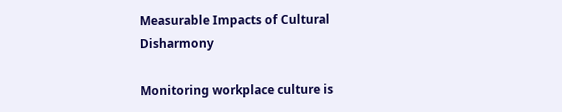Measurable Impacts of Cultural Disharmony

Monitoring workplace culture is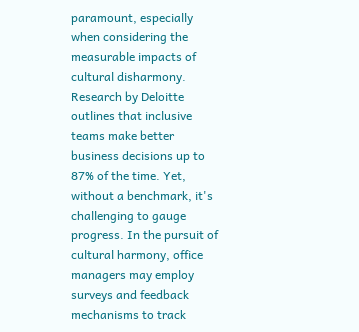paramount, especially when considering the measurable impacts of cultural disharmony. Research by Deloitte outlines that inclusive teams make better business decisions up to 87% of the time. Yet, without a benchmark, it's challenging to gauge progress. In the pursuit of cultural harmony, office managers may employ surveys and feedback mechanisms to track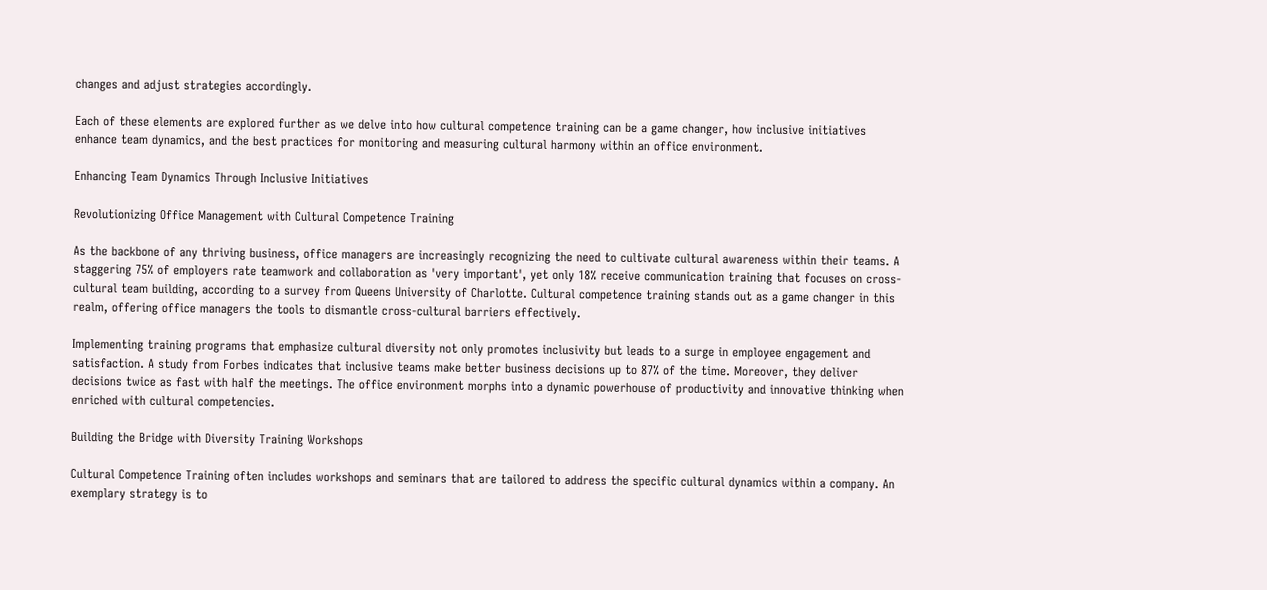changes and adjust strategies accordingly.

Each of these elements are explored further as we delve into how cultural competence training can be a game changer, how inclusive initiatives enhance team dynamics, and the best practices for monitoring and measuring cultural harmony within an office environment.

Enhancing Team Dynamics Through Inclusive Initiatives

Revolutionizing Office Management with Cultural Competence Training

As the backbone of any thriving business, office managers are increasingly recognizing the need to cultivate cultural awareness within their teams. A staggering 75% of employers rate teamwork and collaboration as 'very important', yet only 18% receive communication training that focuses on cross-cultural team building, according to a survey from Queens University of Charlotte. Cultural competence training stands out as a game changer in this realm, offering office managers the tools to dismantle cross-cultural barriers effectively.

Implementing training programs that emphasize cultural diversity not only promotes inclusivity but leads to a surge in employee engagement and satisfaction. A study from Forbes indicates that inclusive teams make better business decisions up to 87% of the time. Moreover, they deliver decisions twice as fast with half the meetings. The office environment morphs into a dynamic powerhouse of productivity and innovative thinking when enriched with cultural competencies.

Building the Bridge with Diversity Training Workshops

Cultural Competence Training often includes workshops and seminars that are tailored to address the specific cultural dynamics within a company. An exemplary strategy is to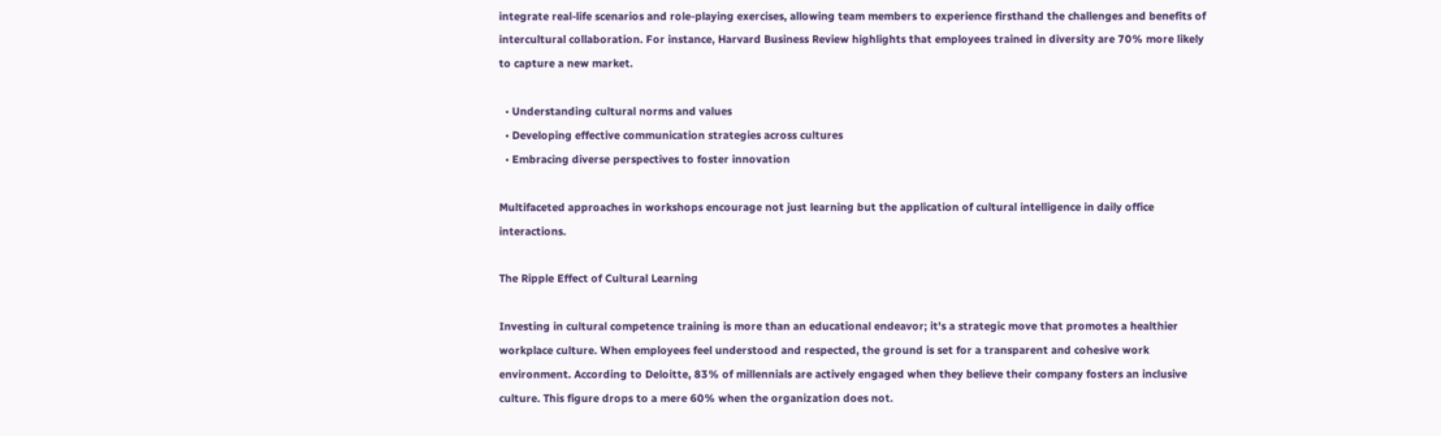integrate real-life scenarios and role-playing exercises, allowing team members to experience firsthand the challenges and benefits of intercultural collaboration. For instance, Harvard Business Review highlights that employees trained in diversity are 70% more likely to capture a new market.

  • Understanding cultural norms and values
  • Developing effective communication strategies across cultures
  • Embracing diverse perspectives to foster innovation

Multifaceted approaches in workshops encourage not just learning but the application of cultural intelligence in daily office interactions.

The Ripple Effect of Cultural Learning

Investing in cultural competence training is more than an educational endeavor; it's a strategic move that promotes a healthier workplace culture. When employees feel understood and respected, the ground is set for a transparent and cohesive work environment. According to Deloitte, 83% of millennials are actively engaged when they believe their company fosters an inclusive culture. This figure drops to a mere 60% when the organization does not.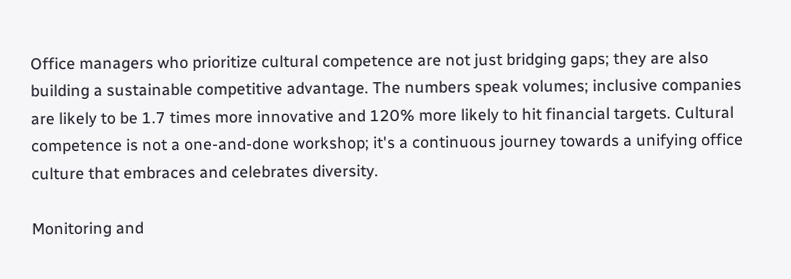Office managers who prioritize cultural competence are not just bridging gaps; they are also building a sustainable competitive advantage. The numbers speak volumes; inclusive companies are likely to be 1.7 times more innovative and 120% more likely to hit financial targets. Cultural competence is not a one-and-done workshop; it's a continuous journey towards a unifying office culture that embraces and celebrates diversity.

Monitoring and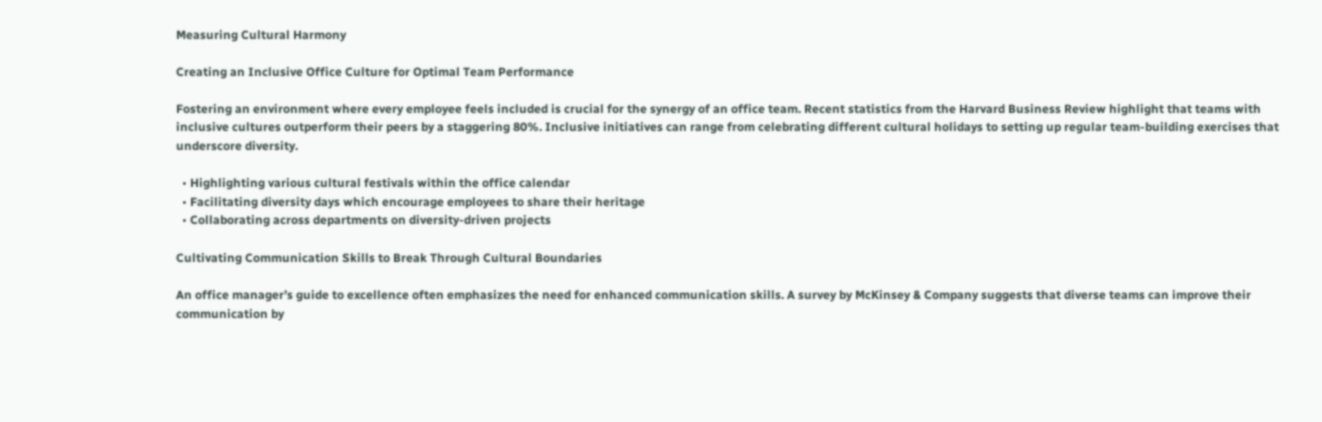Measuring Cultural Harmony

Creating an Inclusive Office Culture for Optimal Team Performance

Fostering an environment where every employee feels included is crucial for the synergy of an office team. Recent statistics from the Harvard Business Review highlight that teams with inclusive cultures outperform their peers by a staggering 80%. Inclusive initiatives can range from celebrating different cultural holidays to setting up regular team-building exercises that underscore diversity.

  • Highlighting various cultural festivals within the office calendar
  • Facilitating diversity days which encourage employees to share their heritage
  • Collaborating across departments on diversity-driven projects

Cultivating Communication Skills to Break Through Cultural Boundaries

An office manager’s guide to excellence often emphasizes the need for enhanced communication skills. A survey by McKinsey & Company suggests that diverse teams can improve their communication by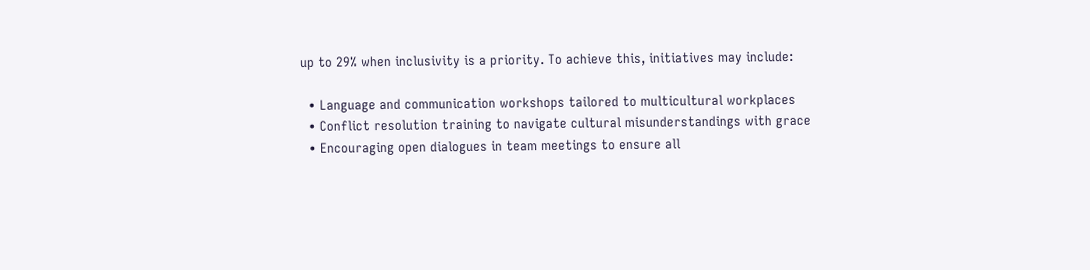up to 29% when inclusivity is a priority. To achieve this, initiatives may include:

  • Language and communication workshops tailored to multicultural workplaces
  • Conflict resolution training to navigate cultural misunderstandings with grace
  • Encouraging open dialogues in team meetings to ensure all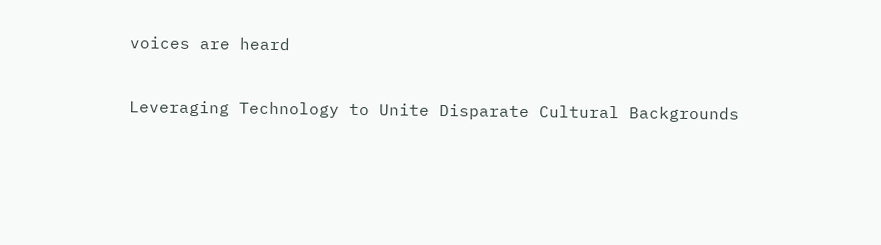voices are heard

Leveraging Technology to Unite Disparate Cultural Backgrounds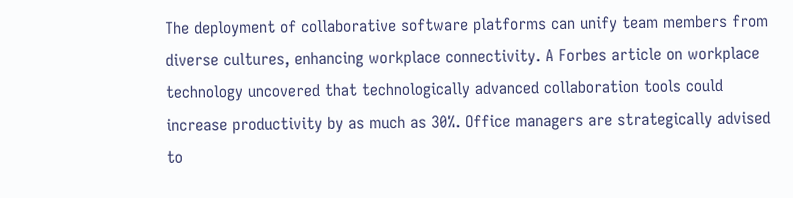The deployment of collaborative software platforms can unify team members from diverse cultures, enhancing workplace connectivity. A Forbes article on workplace technology uncovered that technologically advanced collaboration tools could increase productivity by as much as 30%. Office managers are strategically advised to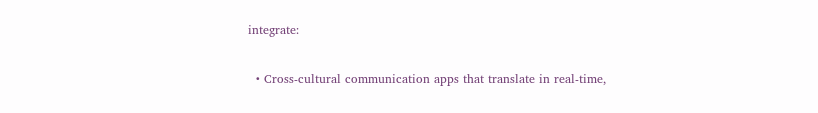integrate:

  • Cross-cultural communication apps that translate in real-time,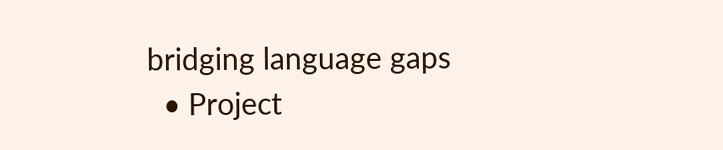bridging language gaps
  • Project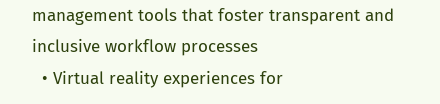management tools that foster transparent and inclusive workflow processes
  • Virtual reality experiences for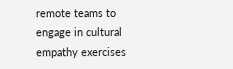remote teams to engage in cultural empathy exercises